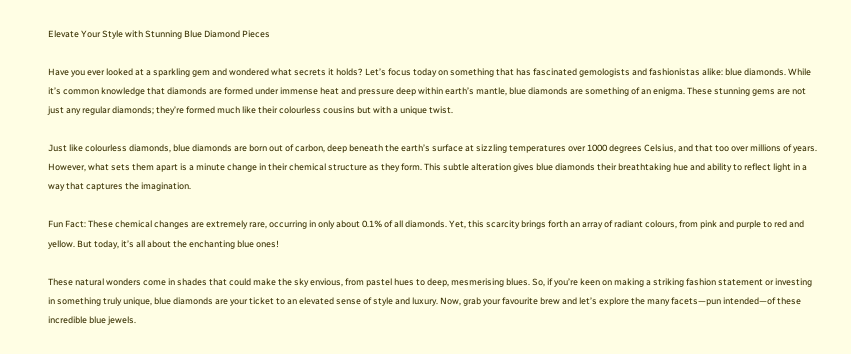Elevate Your Style with Stunning Blue Diamond Pieces

Have you ever looked at a sparkling gem and wondered what secrets it holds? Let’s focus today on something that has fascinated gemologists and fashionistas alike: blue diamonds. While it’s common knowledge that diamonds are formed under immense heat and pressure deep within earth’s mantle, blue diamonds are something of an enigma. These stunning gems are not just any regular diamonds; they’re formed much like their colourless cousins but with a unique twist.

Just like colourless diamonds, blue diamonds are born out of carbon, deep beneath the earth’s surface at sizzling temperatures over 1000 degrees Celsius, and that too over millions of years. However, what sets them apart is a minute change in their chemical structure as they form. This subtle alteration gives blue diamonds their breathtaking hue and ability to reflect light in a way that captures the imagination.

Fun Fact: These chemical changes are extremely rare, occurring in only about 0.1% of all diamonds. Yet, this scarcity brings forth an array of radiant colours, from pink and purple to red and yellow. But today, it’s all about the enchanting blue ones!

These natural wonders come in shades that could make the sky envious, from pastel hues to deep, mesmerising blues. So, if you’re keen on making a striking fashion statement or investing in something truly unique, blue diamonds are your ticket to an elevated sense of style and luxury. Now, grab your favourite brew and let’s explore the many facets—pun intended—of these incredible blue jewels.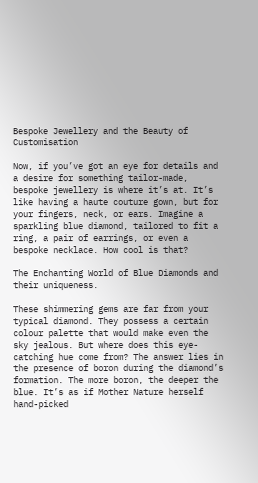Bespoke Jewellery and the Beauty of Customisation

Now, if you’ve got an eye for details and a desire for something tailor-made, bespoke jewellery is where it’s at. It’s like having a haute couture gown, but for your fingers, neck, or ears. Imagine a sparkling blue diamond, tailored to fit a ring, a pair of earrings, or even a bespoke necklace. How cool is that?

The Enchanting World of Blue Diamonds and their uniqueness.

These shimmering gems are far from your typical diamond. They possess a certain colour palette that would make even the sky jealous. But where does this eye-catching hue come from? The answer lies in the presence of boron during the diamond’s formation. The more boron, the deeper the blue. It’s as if Mother Nature herself hand-picked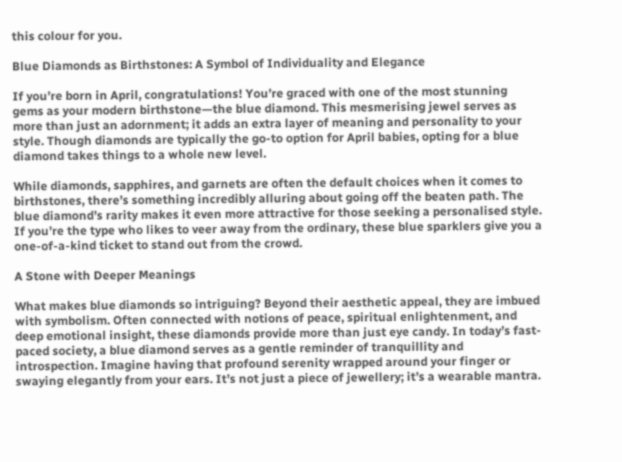this colour for you.

Blue Diamonds as Birthstones: A Symbol of Individuality and Elegance

If you’re born in April, congratulations! You’re graced with one of the most stunning gems as your modern birthstone—the blue diamond. This mesmerising jewel serves as more than just an adornment; it adds an extra layer of meaning and personality to your style. Though diamonds are typically the go-to option for April babies, opting for a blue diamond takes things to a whole new level.

While diamonds, sapphires, and garnets are often the default choices when it comes to birthstones, there’s something incredibly alluring about going off the beaten path. The blue diamond’s rarity makes it even more attractive for those seeking a personalised style. If you’re the type who likes to veer away from the ordinary, these blue sparklers give you a one-of-a-kind ticket to stand out from the crowd.

A Stone with Deeper Meanings

What makes blue diamonds so intriguing? Beyond their aesthetic appeal, they are imbued with symbolism. Often connected with notions of peace, spiritual enlightenment, and deep emotional insight, these diamonds provide more than just eye candy. In today’s fast-paced society, a blue diamond serves as a gentle reminder of tranquillity and introspection. Imagine having that profound serenity wrapped around your finger or swaying elegantly from your ears. It’s not just a piece of jewellery; it’s a wearable mantra.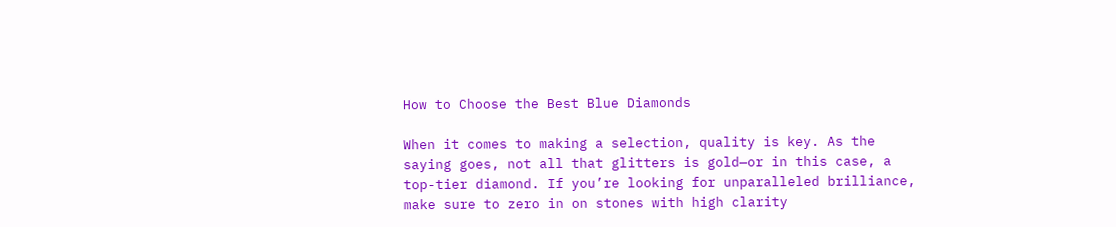How to Choose the Best Blue Diamonds

When it comes to making a selection, quality is key. As the saying goes, not all that glitters is gold—or in this case, a top-tier diamond. If you’re looking for unparalleled brilliance, make sure to zero in on stones with high clarity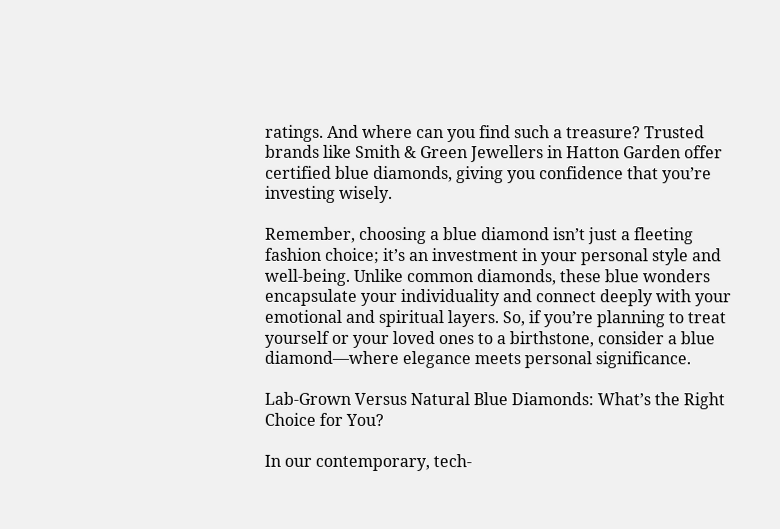ratings. And where can you find such a treasure? Trusted brands like Smith & Green Jewellers in Hatton Garden offer certified blue diamonds, giving you confidence that you’re investing wisely.

Remember, choosing a blue diamond isn’t just a fleeting fashion choice; it’s an investment in your personal style and well-being. Unlike common diamonds, these blue wonders encapsulate your individuality and connect deeply with your emotional and spiritual layers. So, if you’re planning to treat yourself or your loved ones to a birthstone, consider a blue diamond—where elegance meets personal significance.

Lab-Grown Versus Natural Blue Diamonds: What’s the Right Choice for You?

In our contemporary, tech-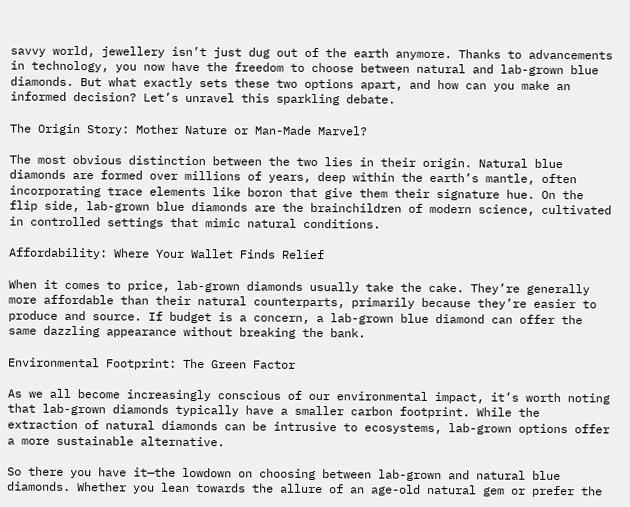savvy world, jewellery isn’t just dug out of the earth anymore. Thanks to advancements in technology, you now have the freedom to choose between natural and lab-grown blue diamonds. But what exactly sets these two options apart, and how can you make an informed decision? Let’s unravel this sparkling debate.

The Origin Story: Mother Nature or Man-Made Marvel?

The most obvious distinction between the two lies in their origin. Natural blue diamonds are formed over millions of years, deep within the earth’s mantle, often incorporating trace elements like boron that give them their signature hue. On the flip side, lab-grown blue diamonds are the brainchildren of modern science, cultivated in controlled settings that mimic natural conditions.

Affordability: Where Your Wallet Finds Relief

When it comes to price, lab-grown diamonds usually take the cake. They’re generally more affordable than their natural counterparts, primarily because they’re easier to produce and source. If budget is a concern, a lab-grown blue diamond can offer the same dazzling appearance without breaking the bank.

Environmental Footprint: The Green Factor

As we all become increasingly conscious of our environmental impact, it’s worth noting that lab-grown diamonds typically have a smaller carbon footprint. While the extraction of natural diamonds can be intrusive to ecosystems, lab-grown options offer a more sustainable alternative.

So there you have it—the lowdown on choosing between lab-grown and natural blue diamonds. Whether you lean towards the allure of an age-old natural gem or prefer the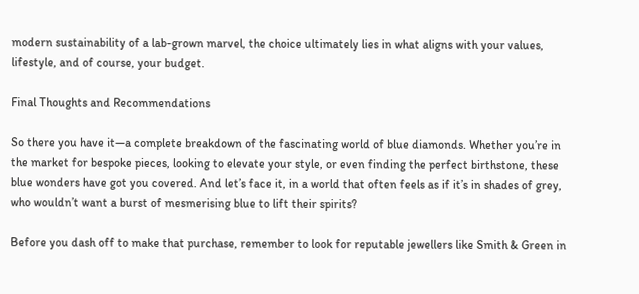modern sustainability of a lab-grown marvel, the choice ultimately lies in what aligns with your values, lifestyle, and of course, your budget.

Final Thoughts and Recommendations

So there you have it—a complete breakdown of the fascinating world of blue diamonds. Whether you’re in the market for bespoke pieces, looking to elevate your style, or even finding the perfect birthstone, these blue wonders have got you covered. And let’s face it, in a world that often feels as if it’s in shades of grey, who wouldn’t want a burst of mesmerising blue to lift their spirits?

Before you dash off to make that purchase, remember to look for reputable jewellers like Smith & Green in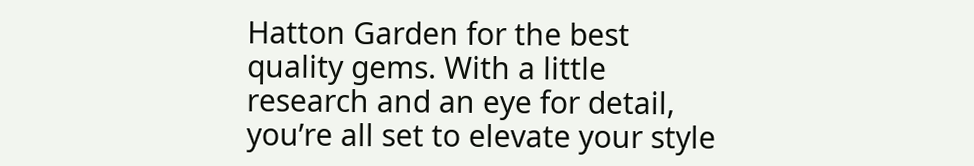Hatton Garden for the best quality gems. With a little research and an eye for detail, you’re all set to elevate your style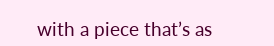with a piece that’s as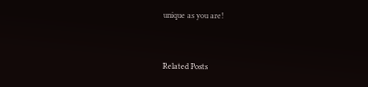unique as you are!


Related Posts